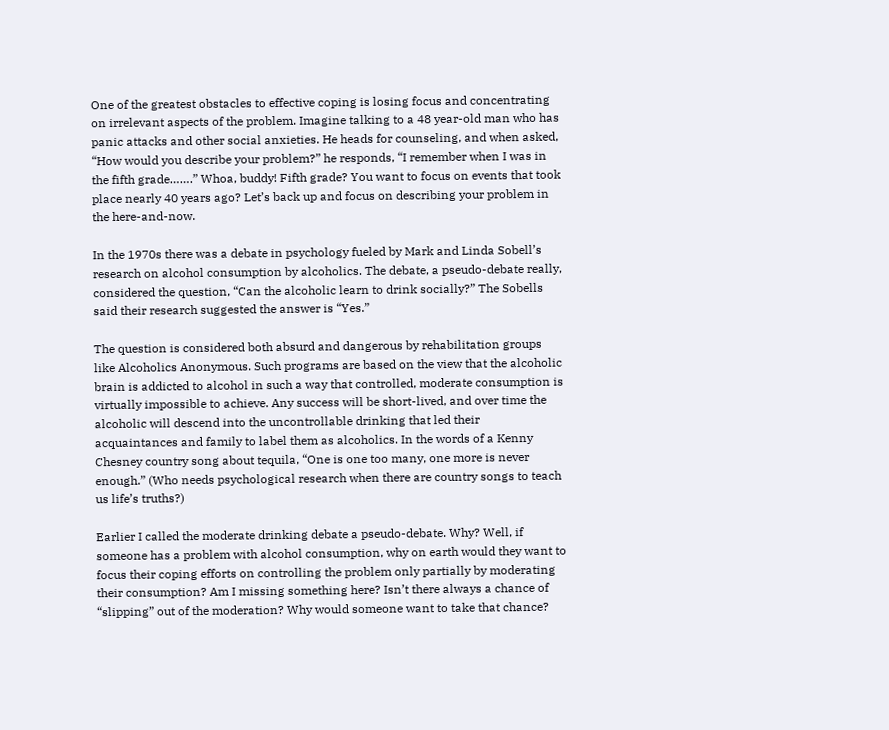One of the greatest obstacles to effective coping is losing focus and concentrating on irrelevant aspects of the problem. Imagine talking to a 48 year-old man who has panic attacks and other social anxieties. He heads for counseling, and when asked, “How would you describe your problem?” he responds, “I remember when I was in the fifth grade…….” Whoa, buddy! Fifth grade? You want to focus on events that took place nearly 40 years ago? Let’s back up and focus on describing your problem in the here-and-now.

In the 1970s there was a debate in psychology fueled by Mark and Linda Sobell’s research on alcohol consumption by alcoholics. The debate, a pseudo-debate really, considered the question, “Can the alcoholic learn to drink socially?” The Sobells said their research suggested the answer is “Yes.”

The question is considered both absurd and dangerous by rehabilitation groups like Alcoholics Anonymous. Such programs are based on the view that the alcoholic brain is addicted to alcohol in such a way that controlled, moderate consumption is virtually impossible to achieve. Any success will be short-lived, and over time the alcoholic will descend into the uncontrollable drinking that led their acquaintances and family to label them as alcoholics. In the words of a Kenny Chesney country song about tequila, “One is one too many, one more is never enough.” (Who needs psychological research when there are country songs to teach us life’s truths?)

Earlier I called the moderate drinking debate a pseudo-debate. Why? Well, if someone has a problem with alcohol consumption, why on earth would they want to focus their coping efforts on controlling the problem only partially by moderating their consumption? Am I missing something here? Isn’t there always a chance of “slipping” out of the moderation? Why would someone want to take that chance?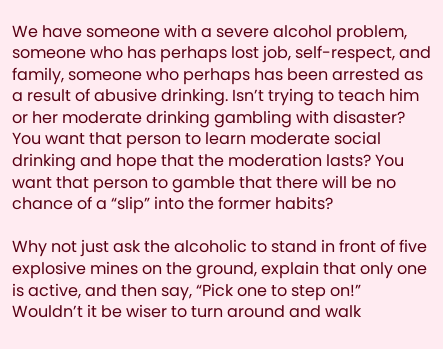We have someone with a severe alcohol problem, someone who has perhaps lost job, self-respect, and family, someone who perhaps has been arrested as a result of abusive drinking. Isn’t trying to teach him or her moderate drinking gambling with disaster? You want that person to learn moderate social drinking and hope that the moderation lasts? You want that person to gamble that there will be no chance of a “slip” into the former habits?

Why not just ask the alcoholic to stand in front of five explosive mines on the ground, explain that only one is active, and then say, “Pick one to step on!” Wouldn’t it be wiser to turn around and walk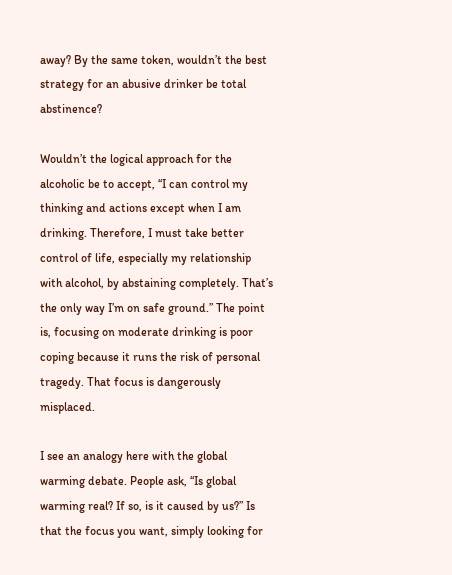away? By the same token, wouldn’t the best strategy for an abusive drinker be total abstinence?

Wouldn’t the logical approach for the alcoholic be to accept, “I can control my thinking and actions except when I am drinking. Therefore, I must take better control of life, especially my relationship with alcohol, by abstaining completely. That’s the only way I’m on safe ground.” The point is, focusing on moderate drinking is poor coping because it runs the risk of personal tragedy. That focus is dangerously misplaced.

I see an analogy here with the global warming debate. People ask, “Is global warming real? If so, is it caused by us?” Is that the focus you want, simply looking for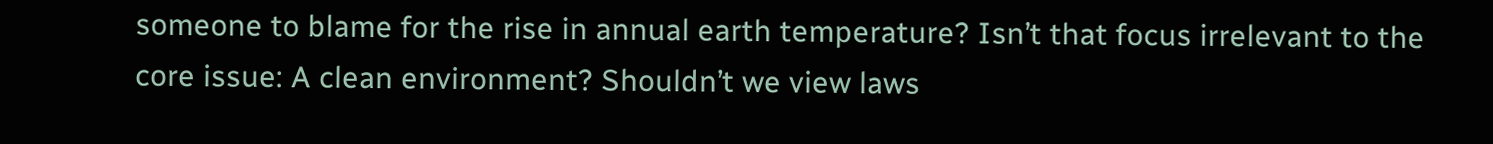someone to blame for the rise in annual earth temperature? Isn’t that focus irrelevant to the core issue: A clean environment? Shouldn’t we view laws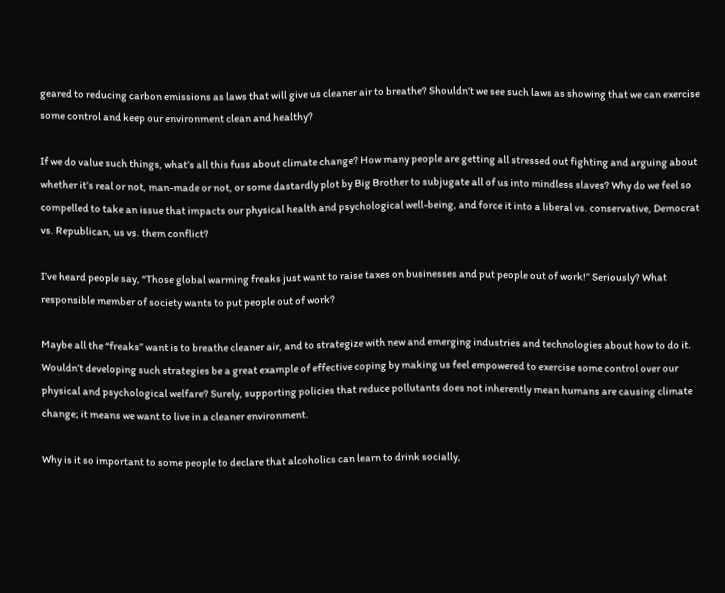geared to reducing carbon emissions as laws that will give us cleaner air to breathe? Shouldn’t we see such laws as showing that we can exercise some control and keep our environment clean and healthy?

If we do value such things, what’s all this fuss about climate change? How many people are getting all stressed out fighting and arguing about whether it’s real or not, man-made or not, or some dastardly plot by Big Brother to subjugate all of us into mindless slaves? Why do we feel so compelled to take an issue that impacts our physical health and psychological well-being, and force it into a liberal vs. conservative, Democrat vs. Republican, us vs. them conflict?

I’ve heard people say, “Those global warming freaks just want to raise taxes on businesses and put people out of work!” Seriously? What responsible member of society wants to put people out of work?

Maybe all the “freaks” want is to breathe cleaner air, and to strategize with new and emerging industries and technologies about how to do it. Wouldn’t developing such strategies be a great example of effective coping by making us feel empowered to exercise some control over our physical and psychological welfare? Surely, supporting policies that reduce pollutants does not inherently mean humans are causing climate change; it means we want to live in a cleaner environment.

Why is it so important to some people to declare that alcoholics can learn to drink socially,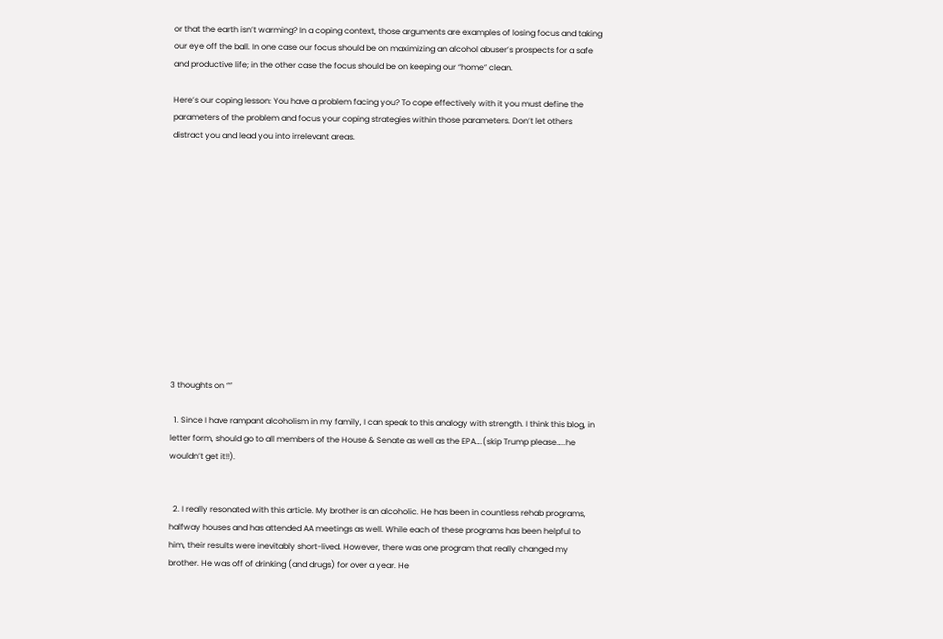or that the earth isn’t warming? In a coping context, those arguments are examples of losing focus and taking our eye off the ball. In one case our focus should be on maximizing an alcohol abuser’s prospects for a safe and productive life; in the other case the focus should be on keeping our “home” clean.

Here’s our coping lesson: You have a problem facing you? To cope effectively with it you must define the parameters of the problem and focus your coping strategies within those parameters. Don’t let others distract you and lead you into irrelevant areas.













3 thoughts on “”

  1. Since I have rampant alcoholism in my family, I can speak to this analogy with strength. I think this blog, in letter form, should go to all members of the House & Senate as well as the EPA….(skip Trump please…..he wouldn’t get it!!).


  2. I really resonated with this article. My brother is an alcoholic. He has been in countless rehab programs, halfway houses and has attended AA meetings as well. While each of these programs has been helpful to him, their results were inevitably short-lived. However, there was one program that really changed my brother. He was off of drinking (and drugs) for over a year. He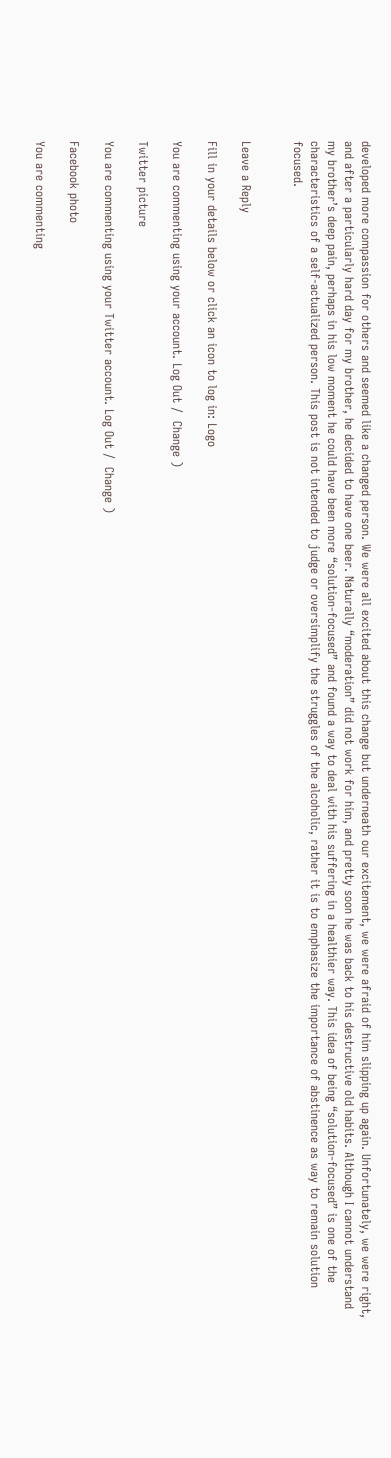developed more compassion for others and seemed like a changed person. We were all excited about this change but underneath our excitement, we were afraid of him slipping up again. Unfortunately, we were right, and after a particularly hard day for my brother, he decided to have one beer. Naturally “moderation” did not work for him, and pretty soon he was back to his destructive old habits. Although I cannot understand my brother’s deep pain, perhaps in his low moment he could have been more “solution-focused” and found a way to deal with his suffering in a healthier way. This idea of being “solution-focused” is one of the characteristics of a self-actualized person. This post is not intended to judge or oversimplify the struggles of the alcoholic, rather it is to emphasize the importance of abstinence as way to remain solution focused.


Leave a Reply

Fill in your details below or click an icon to log in: Logo

You are commenting using your account. Log Out /  Change )

Twitter picture

You are commenting using your Twitter account. Log Out /  Change )

Facebook photo

You are commenting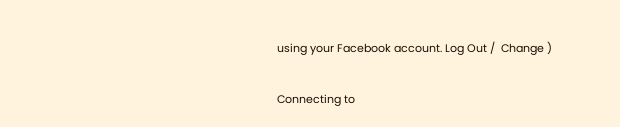using your Facebook account. Log Out /  Change )

Connecting to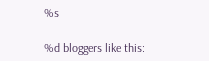%s

%d bloggers like this: